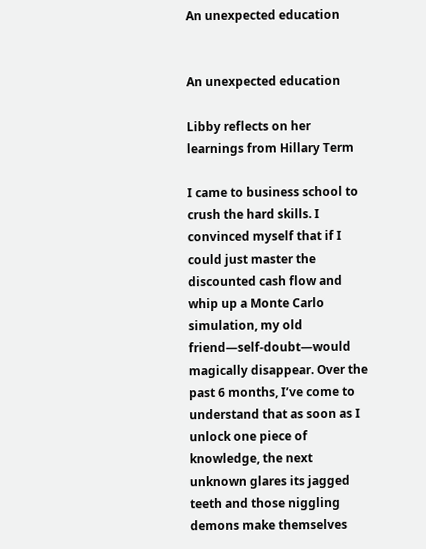An unexpected education


An unexpected education

Libby reflects on her learnings from Hillary Term

I came to business school to crush the hard skills. I convinced myself that if I could just master the discounted cash flow and whip up a Monte Carlo simulation, my old friend—self-doubt—would magically disappear. Over the past 6 months, I’ve come to understand that as soon as I unlock one piece of knowledge, the next unknown glares its jagged teeth and those niggling demons make themselves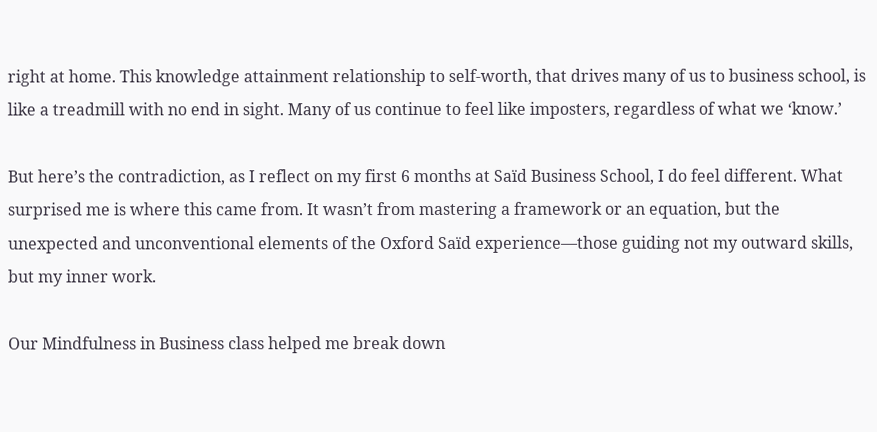right at home. This knowledge attainment relationship to self-worth, that drives many of us to business school, is like a treadmill with no end in sight. Many of us continue to feel like imposters, regardless of what we ‘know.’

But here’s the contradiction, as I reflect on my first 6 months at Saïd Business School, I do feel different. What surprised me is where this came from. It wasn’t from mastering a framework or an equation, but the unexpected and unconventional elements of the Oxford Saïd experience—those guiding not my outward skills, but my inner work.

Our Mindfulness in Business class helped me break down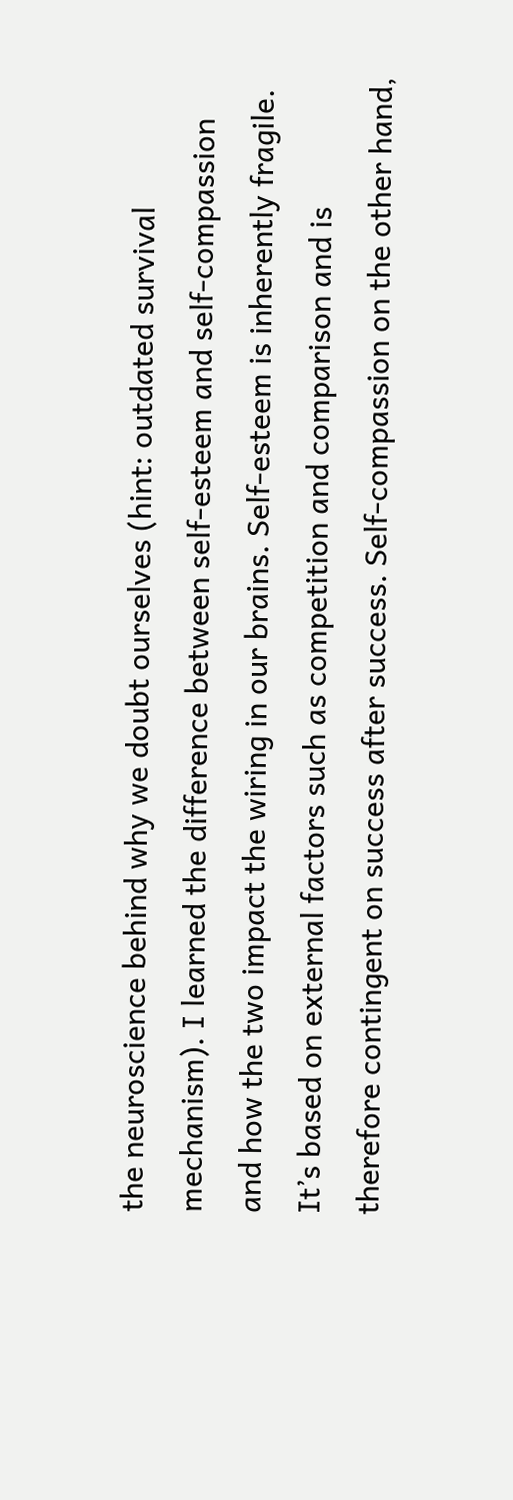the neuroscience behind why we doubt ourselves (hint: outdated survival mechanism). I learned the difference between self-esteem and self-compassion and how the two impact the wiring in our brains. Self-esteem is inherently fragile. It’s based on external factors such as competition and comparison and is therefore contingent on success after success. Self-compassion on the other hand,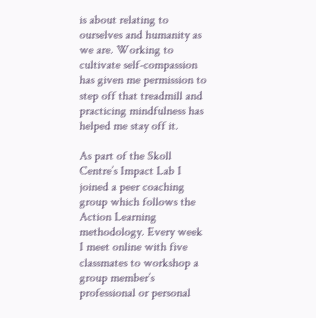is about relating to ourselves and humanity as we are. Working to cultivate self-compassion has given me permission to step off that treadmill and practicing mindfulness has helped me stay off it.

As part of the Skoll Centre’s Impact Lab I joined a peer coaching group which follows the Action Learning methodology. Every week I meet online with five classmates to workshop a group member’s professional or personal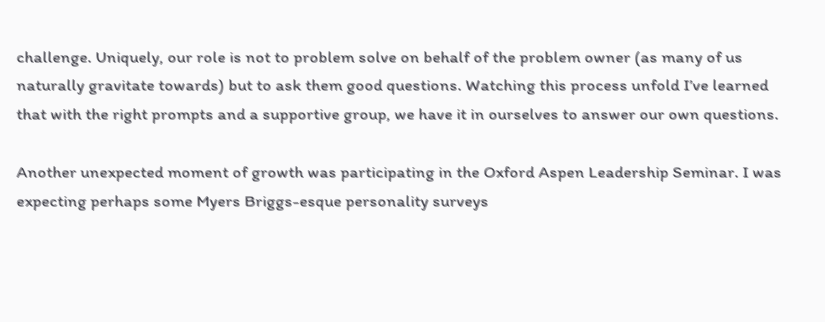challenge. Uniquely, our role is not to problem solve on behalf of the problem owner (as many of us naturally gravitate towards) but to ask them good questions. Watching this process unfold I’ve learned that with the right prompts and a supportive group, we have it in ourselves to answer our own questions.

Another unexpected moment of growth was participating in the Oxford Aspen Leadership Seminar. I was expecting perhaps some Myers Briggs-esque personality surveys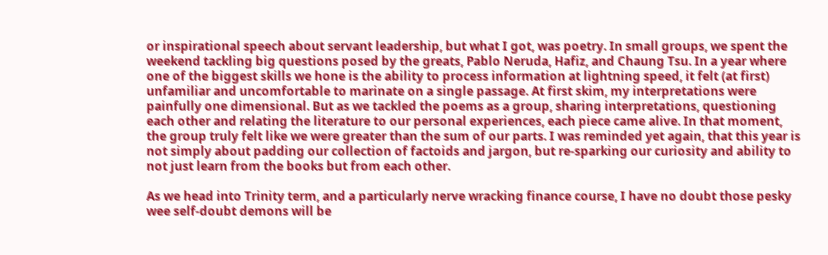or inspirational speech about servant leadership, but what I got, was poetry. In small groups, we spent the weekend tackling big questions posed by the greats, Pablo Neruda, Hafiz, and Chaung Tsu. In a year where one of the biggest skills we hone is the ability to process information at lightning speed, it felt (at first) unfamiliar and uncomfortable to marinate on a single passage. At first skim, my interpretations were painfully one dimensional. But as we tackled the poems as a group, sharing interpretations, questioning each other and relating the literature to our personal experiences, each piece came alive. In that moment, the group truly felt like we were greater than the sum of our parts. I was reminded yet again, that this year is not simply about padding our collection of factoids and jargon, but re-sparking our curiosity and ability to not just learn from the books but from each other.

As we head into Trinity term, and a particularly nerve wracking finance course, I have no doubt those pesky wee self-doubt demons will be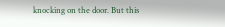knocking on the door. But this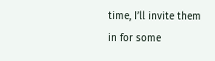time, I’ll invite them in for some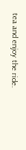tea and enjoy the ride.